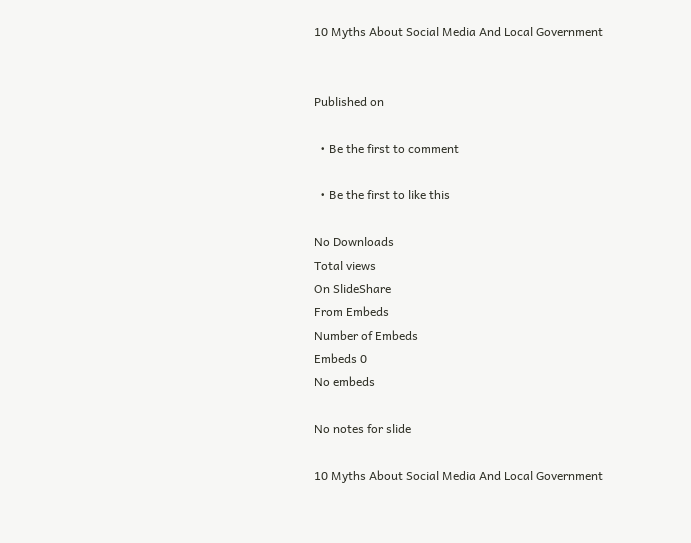10 Myths About Social Media And Local Government


Published on

  • Be the first to comment

  • Be the first to like this

No Downloads
Total views
On SlideShare
From Embeds
Number of Embeds
Embeds 0
No embeds

No notes for slide

10 Myths About Social Media And Local Government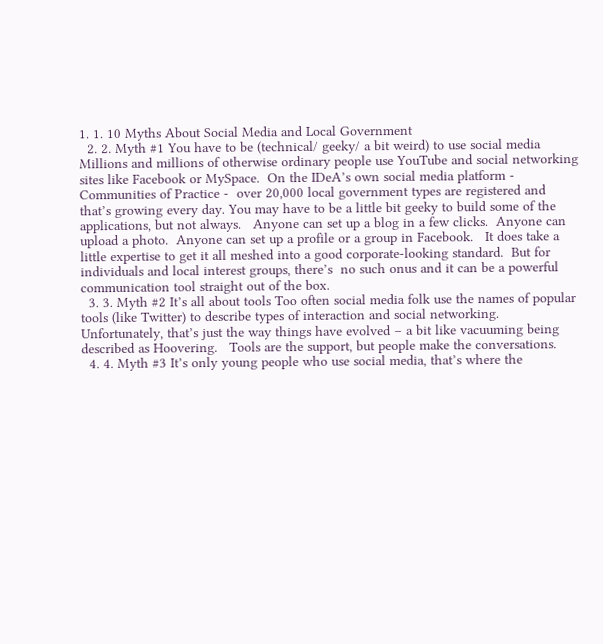1. 1. 10 Myths About Social Media and Local Government
  2. 2. Myth #1 You have to be (technical/ geeky/ a bit weird) to use social media Millions and millions of otherwise ordinary people use YouTube and social networking sites like Facebook or MySpace.  On the IDeA’s own social media platform - Communities of Practice -  over 20,000 local government types are registered and that’s growing every day. You may have to be a little bit geeky to build some of the applications, but not always.   Anyone can set up a blog in a few clicks.  Anyone can upload a photo.  Anyone can set up a profile or a group in Facebook.   It does take a little expertise to get it all meshed into a good corporate-looking standard.  But for individuals and local interest groups, there’s  no such onus and it can be a powerful communication tool straight out of the box.
  3. 3. Myth #2 It’s all about tools Too often social media folk use the names of popular tools (like Twitter) to describe types of interaction and social networking.  Unfortunately, that’s just the way things have evolved – a bit like vacuuming being described as Hoovering.   Tools are the support, but people make the conversations.
  4. 4. Myth #3 It’s only young people who use social media, that’s where the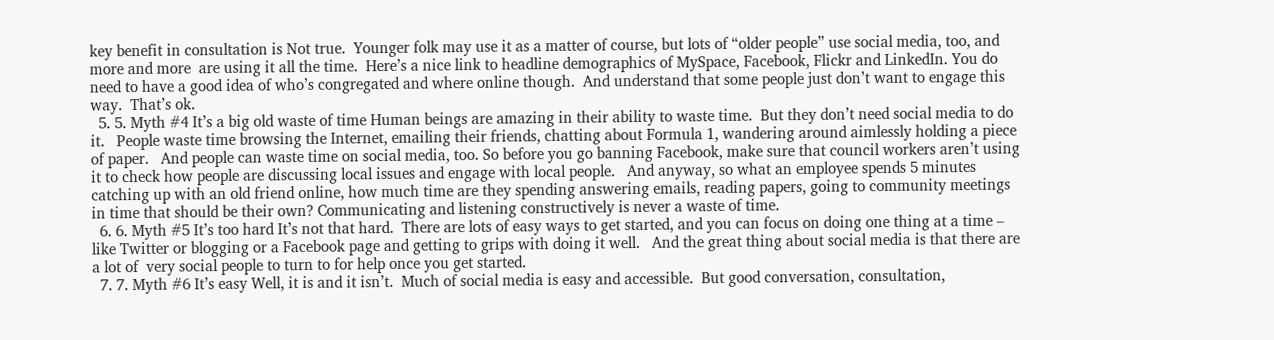key benefit in consultation is Not true.  Younger folk may use it as a matter of course, but lots of “older people” use social media, too, and more and more  are using it all the time.  Here’s a nice link to headline demographics of MySpace, Facebook, Flickr and LinkedIn. You do need to have a good idea of who’s congregated and where online though.  And understand that some people just don’t want to engage this way.  That’s ok.
  5. 5. Myth #4 It’s a big old waste of time Human beings are amazing in their ability to waste time.  But they don’t need social media to do it.   People waste time browsing the Internet, emailing their friends, chatting about Formula 1, wandering around aimlessly holding a piece of paper.   And people can waste time on social media, too. So before you go banning Facebook, make sure that council workers aren’t using it to check how people are discussing local issues and engage with local people.   And anyway, so what an employee spends 5 minutes catching up with an old friend online, how much time are they spending answering emails, reading papers, going to community meetings in time that should be their own? Communicating and listening constructively is never a waste of time.
  6. 6. Myth #5 It’s too hard It’s not that hard.  There are lots of easy ways to get started, and you can focus on doing one thing at a time – like Twitter or blogging or a Facebook page and getting to grips with doing it well.   And the great thing about social media is that there are a lot of  very social people to turn to for help once you get started.
  7. 7. Myth #6 It’s easy Well, it is and it isn’t.  Much of social media is easy and accessible.  But good conversation, consultation,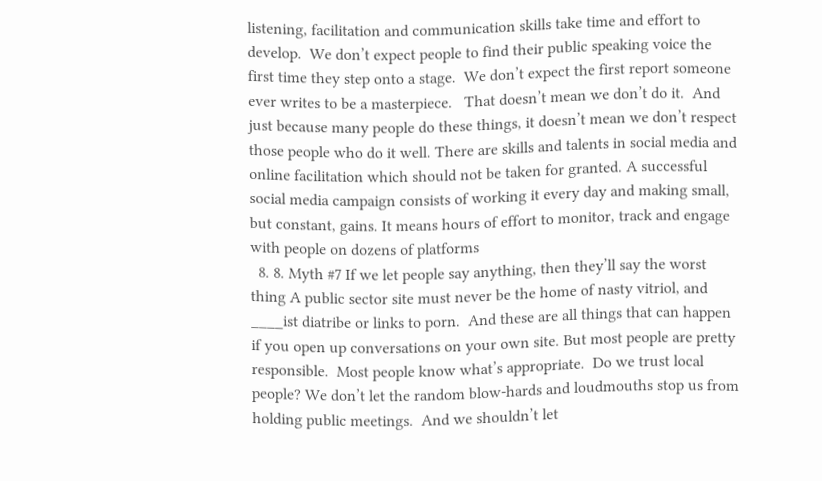listening, facilitation and communication skills take time and effort to develop.  We don’t expect people to find their public speaking voice the first time they step onto a stage.  We don’t expect the first report someone ever writes to be a masterpiece.   That doesn’t mean we don’t do it.  And just because many people do these things, it doesn’t mean we don’t respect those people who do it well. There are skills and talents in social media and online facilitation which should not be taken for granted. A successful social media campaign consists of working it every day and making small, but constant, gains. It means hours of effort to monitor, track and engage with people on dozens of platforms
  8. 8. Myth #7 If we let people say anything, then they’ll say the worst thing A public sector site must never be the home of nasty vitriol, and ____ist diatribe or links to porn.  And these are all things that can happen if you open up conversations on your own site. But most people are pretty responsible.  Most people know what’s appropriate.  Do we trust local people? We don’t let the random blow-hards and loudmouths stop us from holding public meetings.  And we shouldn’t let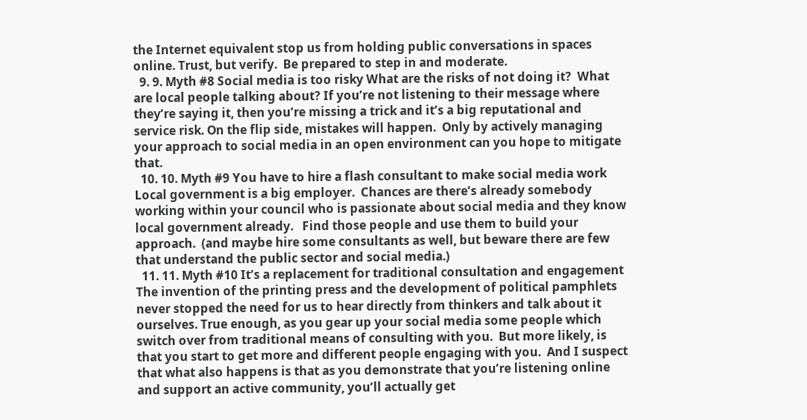the Internet equivalent stop us from holding public conversations in spaces online. Trust, but verify.  Be prepared to step in and moderate.
  9. 9. Myth #8 Social media is too risky What are the risks of not doing it?  What are local people talking about? If you’re not listening to their message where they’re saying it, then you’re missing a trick and it’s a big reputational and service risk. On the flip side, mistakes will happen.  Only by actively managing your approach to social media in an open environment can you hope to mitigate that.
  10. 10. Myth #9 You have to hire a flash consultant to make social media work Local government is a big employer.  Chances are there’s already somebody working within your council who is passionate about social media and they know local government already.   Find those people and use them to build your approach.  (and maybe hire some consultants as well, but beware there are few that understand the public sector and social media.)
  11. 11. Myth #10 It’s a replacement for traditional consultation and engagement The invention of the printing press and the development of political pamphlets never stopped the need for us to hear directly from thinkers and talk about it ourselves. True enough, as you gear up your social media some people which switch over from traditional means of consulting with you.  But more likely, is that you start to get more and different people engaging with you.  And I suspect that what also happens is that as you demonstrate that you’re listening online and support an active community, you’ll actually get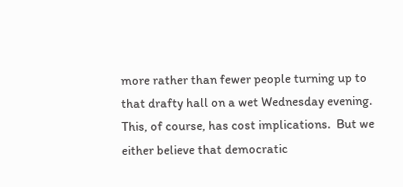more rather than fewer people turning up to that drafty hall on a wet Wednesday evening. This, of course, has cost implications.  But we either believe that democratic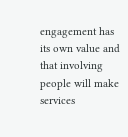engagement has its own value and that involving people will make services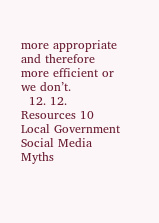more appropriate and therefore more efficient or we don’t.
  12. 12. Resources 10 Local Government Social Media Myths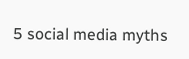5 social media myths